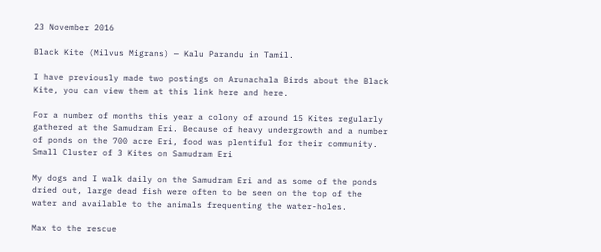23 November 2016

Black Kite (Milvus Migrans) — Kalu Parandu in Tamil.

I have previously made two postings on Arunachala Birds about the Black Kite, you can view them at this link here and here.

For a number of months this year a colony of around 15 Kites regularly gathered at the Samudram Eri. Because of heavy undergrowth and a number of ponds on the 700 acre Eri, food was plentiful for their community.
Small Cluster of 3 Kites on Samudram Eri

My dogs and I walk daily on the Samudram Eri and as some of the ponds dried out, large dead fish were often to be seen on the top of the water and available to the animals frequenting the water-holes.

Max to the rescue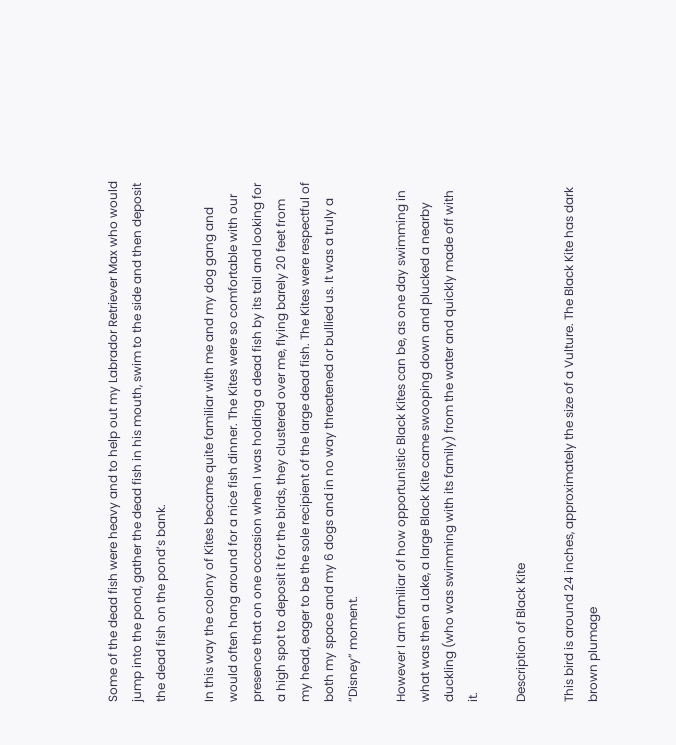Some of the dead fish were heavy and to help out my Labrador Retriever Max who would jump into the pond, gather the dead fish in his mouth, swim to the side and then deposit the dead fish on the pond’s bank.

In this way the colony of Kites became quite familiar with me and my dog gang and would often hang around for a nice fish dinner. The Kites were so comfortable with our presence that on one occasion when I was holding a dead fish by its tail and looking for a high spot to deposit it for the birds, they clustered over me, flying barely 20 feet from my head, eager to be the sole recipient of the large dead fish. The Kites were respectful of both my space and my 6 dogs and in no way threatened or bullied us. It was a truly a “Disney” moment.

However I am familiar of how opportunistic Black Kites can be, as one day swimming in what was then a Lake, a large Black Kite came swooping down and plucked a nearby duckling (who was swimming with its family) from the water and quickly made off with it.

Description of Black Kite

This bird is around 24 inches, approximately the size of a Vulture. The Black Kite has dark brown plumage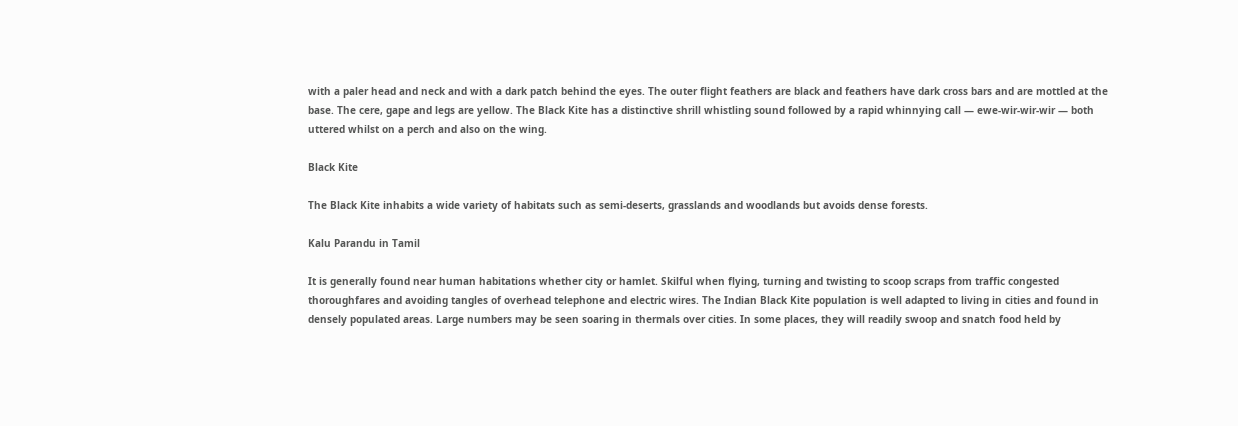with a paler head and neck and with a dark patch behind the eyes. The outer flight feathers are black and feathers have dark cross bars and are mottled at the base. The cere, gape and legs are yellow. The Black Kite has a distinctive shrill whistling sound followed by a rapid whinnying call — ewe-wir-wir-wir — both uttered whilst on a perch and also on the wing.

Black Kite

The Black Kite inhabits a wide variety of habitats such as semi-deserts, grasslands and woodlands but avoids dense forests.

Kalu Parandu in Tamil

It is generally found near human habitations whether city or hamlet. Skilful when flying, turning and twisting to scoop scraps from traffic congested thoroughfares and avoiding tangles of overhead telephone and electric wires. The Indian Black Kite population is well adapted to living in cities and found in densely populated areas. Large numbers may be seen soaring in thermals over cities. In some places, they will readily swoop and snatch food held by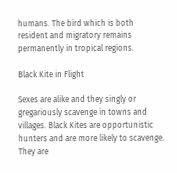humans. The bird which is both resident and migratory remains permanently in tropical regions.

Black Kite in Flight

Sexes are alike and they singly or gregariously scavenge in towns and villages. Black Kites are opportunistic hunters and are more likely to scavenge. They are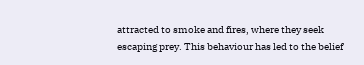attracted to smoke and fires, where they seek escaping prey. This behaviour has led to the belief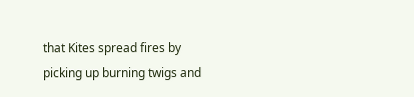that Kites spread fires by picking up burning twigs and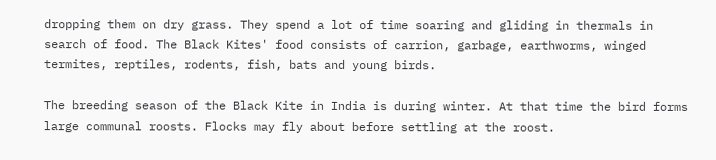dropping them on dry grass. They spend a lot of time soaring and gliding in thermals in search of food. The Black Kites' food consists of carrion, garbage, earthworms, winged termites, reptiles, rodents, fish, bats and young birds.

The breeding season of the Black Kite in India is during winter. At that time the bird forms large communal roosts. Flocks may fly about before settling at the roost.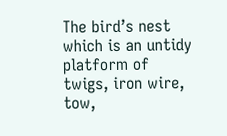The bird’s nest which is an untidy platform of twigs, iron wire, tow,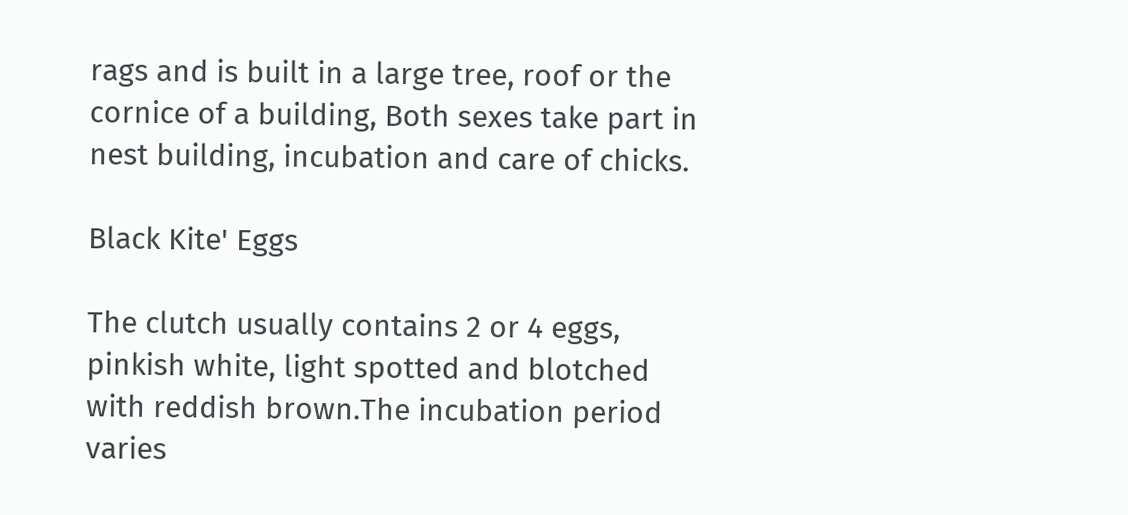rags and is built in a large tree, roof or the cornice of a building, Both sexes take part in nest building, incubation and care of chicks.

Black Kite' Eggs

The clutch usually contains 2 or 4 eggs, pinkish white, light spotted and blotched with reddish brown.The incubation period varies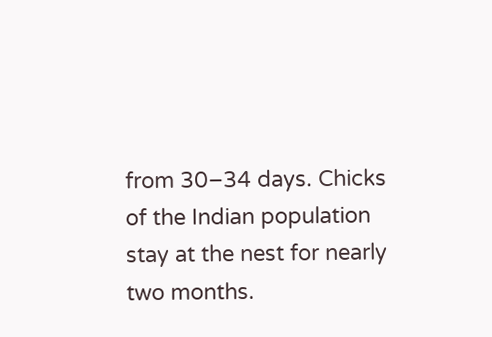from 30–34 days. Chicks of the Indian population stay at the nest for nearly two months.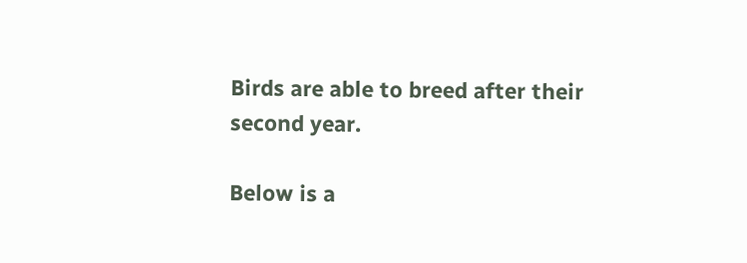Birds are able to breed after their second year.

Below is a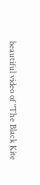beautiful video of "The Black Kite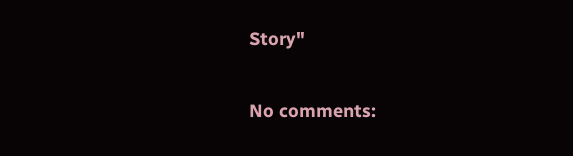Story"

No comments: